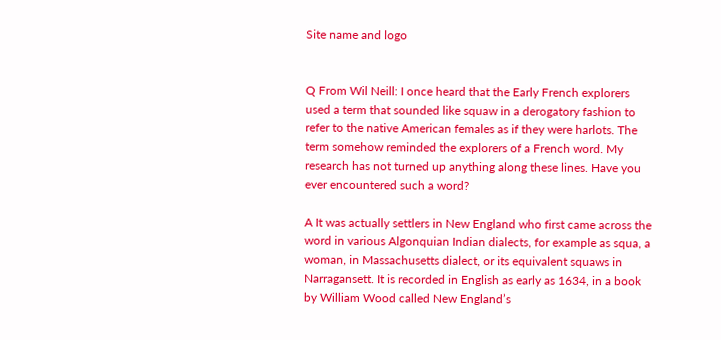Site name and logo


Q From Wil Neill: I once heard that the Early French explorers used a term that sounded like squaw in a derogatory fashion to refer to the native American females as if they were harlots. The term somehow reminded the explorers of a French word. My research has not turned up anything along these lines. Have you ever encountered such a word?

A It was actually settlers in New England who first came across the word in various Algonquian Indian dialects, for example as squa, a woman, in Massachusetts dialect, or its equivalent squaws in Narragansett. It is recorded in English as early as 1634, in a book by William Wood called New England’s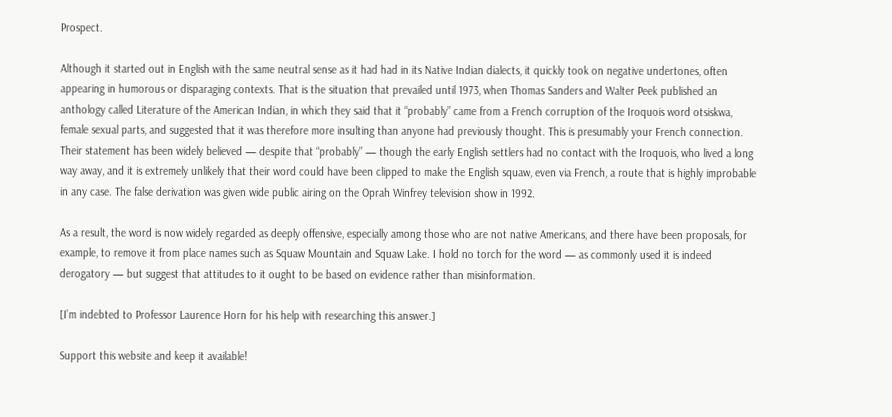Prospect.

Although it started out in English with the same neutral sense as it had had in its Native Indian dialects, it quickly took on negative undertones, often appearing in humorous or disparaging contexts. That is the situation that prevailed until 1973, when Thomas Sanders and Walter Peek published an anthology called Literature of the American Indian, in which they said that it “probably” came from a French corruption of the Iroquois word otsiskwa, female sexual parts, and suggested that it was therefore more insulting than anyone had previously thought. This is presumably your French connection. Their statement has been widely believed — despite that “probably” — though the early English settlers had no contact with the Iroquois, who lived a long way away, and it is extremely unlikely that their word could have been clipped to make the English squaw, even via French, a route that is highly improbable in any case. The false derivation was given wide public airing on the Oprah Winfrey television show in 1992.

As a result, the word is now widely regarded as deeply offensive, especially among those who are not native Americans, and there have been proposals, for example, to remove it from place names such as Squaw Mountain and Squaw Lake. I hold no torch for the word — as commonly used it is indeed derogatory — but suggest that attitudes to it ought to be based on evidence rather than misinformation.

[I’m indebted to Professor Laurence Horn for his help with researching this answer.]

Support this website and keep it available!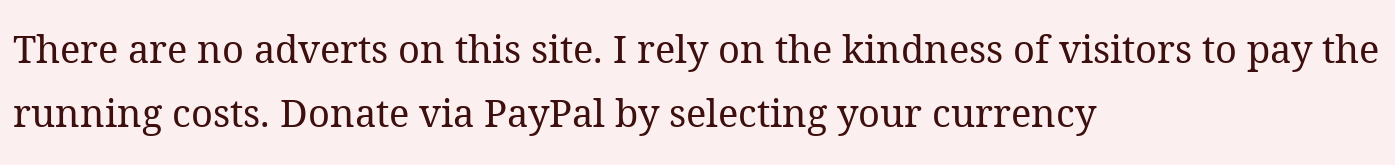There are no adverts on this site. I rely on the kindness of visitors to pay the running costs. Donate via PayPal by selecting your currency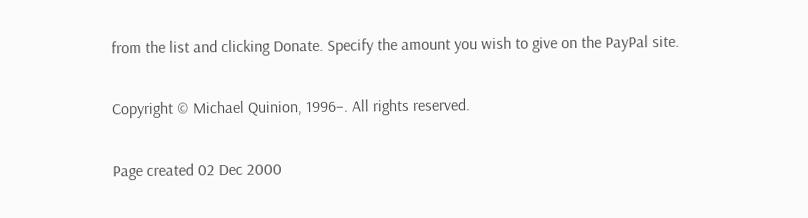from the list and clicking Donate. Specify the amount you wish to give on the PayPal site.

Copyright © Michael Quinion, 1996–. All rights reserved.

Page created 02 Dec 2000